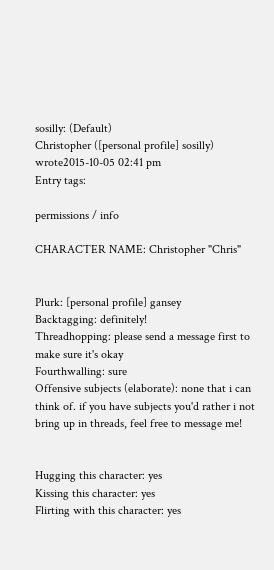sosilly: (Default)
Christopher ([personal profile] sosilly) wrote2015-10-05 02:41 pm
Entry tags:

permissions / info

CHARACTER NAME: Christopher "Chris"


Plurk: [personal profile] gansey
Backtagging: definitely!
Threadhopping: please send a message first to make sure it's okay
Fourthwalling: sure
Offensive subjects (elaborate): none that i can think of. if you have subjects you'd rather i not bring up in threads, feel free to message me!


Hugging this character: yes
Kissing this character: yes
Flirting with this character: yes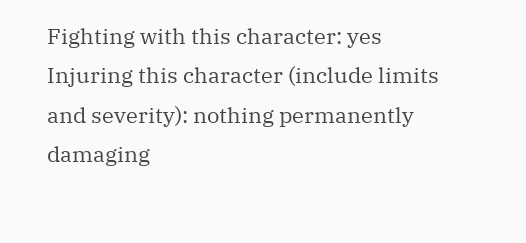Fighting with this character: yes
Injuring this character (include limits and severity): nothing permanently damaging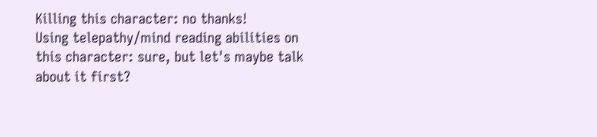Killing this character: no thanks!
Using telepathy/mind reading abilities on this character: sure, but let's maybe talk about it first?